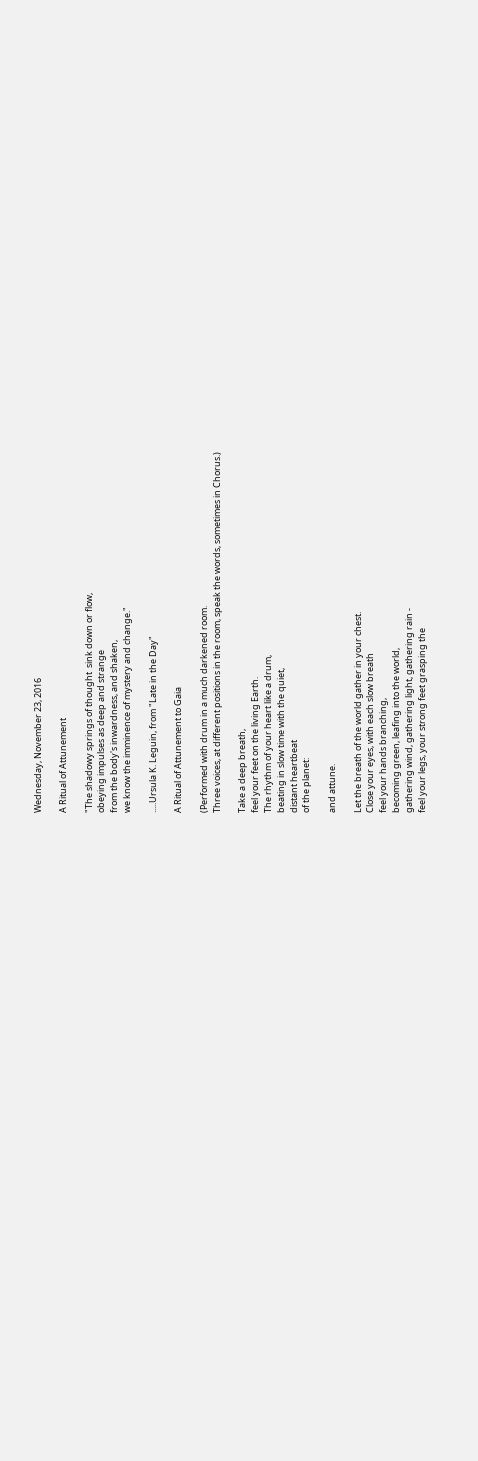Wednesday, November 23, 2016

A Ritual of Attunement

"The shadowy springs of thought  sink down or flow,
obeying impulses as deep and strange
from the body's inwardness, and shaken,
we know the imminence of mystery and change."

.....Ursula K. Leguin, from "Late in the Day"

A Ritual of Attunement to Gaia

(Performed with drum in a much darkened room.
Three voices, at different positions in the room, speak the words, sometimes in Chorus.)

Take a deep breath,
feel your feet on the living Earth.
The rhythm of your heart like a drum,
beating in slow time with the quiet,
distant heartbeat
of the planet:

and attune.

Let the breath of the world gather in your chest.
Close your eyes, with each slow breath
feel your hands branching,
becoming green, leafing into the world,
gathering wind, gathering light, gathering rain -
feel your legs, your strong feet grasping the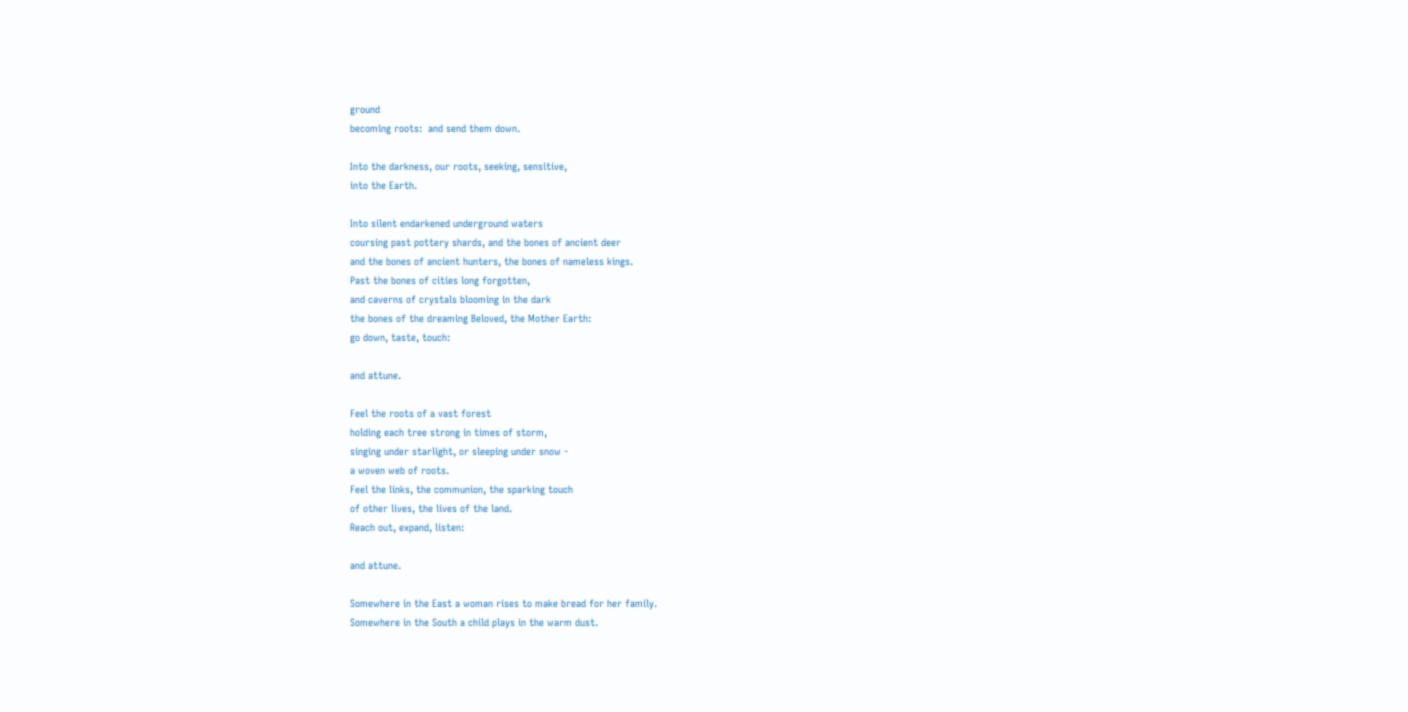ground
becoming roots:  and send them down.

Into the darkness, our roots, seeking, sensitive,
into the Earth.

Into silent endarkened underground waters
coursing past pottery shards, and the bones of ancient deer
and the bones of ancient hunters, the bones of nameless kings.
Past the bones of cities long forgotten,
and caverns of crystals blooming in the dark
the bones of the dreaming Beloved, the Mother Earth:
go down, taste, touch:

and attune.

Feel the roots of a vast forest
holding each tree strong in times of storm,
singing under starlight, or sleeping under snow -
a woven web of roots.
Feel the links, the communion, the sparking touch
of other lives, the lives of the land.
Reach out, expand, listen:

and attune.

Somewhere in the East a woman rises to make bread for her family.
Somewhere in the South a child plays in the warm dust.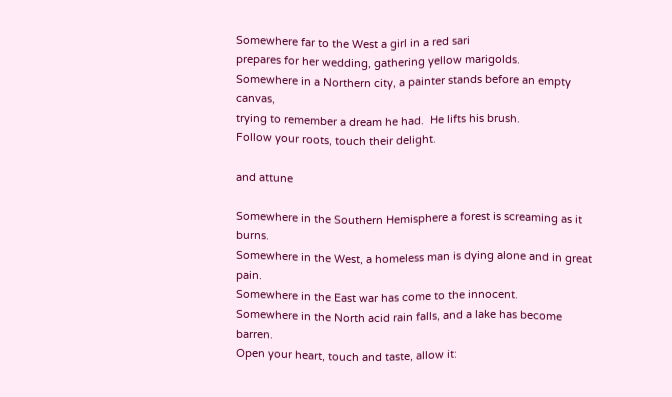Somewhere far to the West a girl in a red sari
prepares for her wedding, gathering yellow marigolds.
Somewhere in a Northern city, a painter stands before an empty canvas,
trying to remember a dream he had.  He lifts his brush.
Follow your roots, touch their delight.

and attune

Somewhere in the Southern Hemisphere a forest is screaming as it burns.
Somewhere in the West, a homeless man is dying alone and in great pain.
Somewhere in the East war has come to the innocent.
Somewhere in the North acid rain falls, and a lake has become barren.
Open your heart, touch and taste, allow it: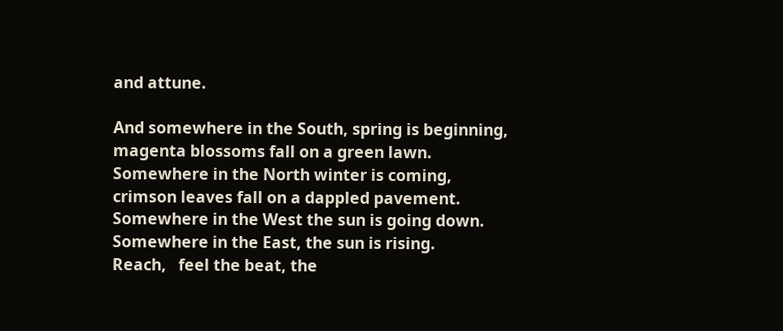and attune.

And somewhere in the South, spring is beginning,
magenta blossoms fall on a green lawn.
Somewhere in the North winter is coming,
crimson leaves fall on a dappled pavement.
Somewhere in the West the sun is going down.
Somewhere in the East, the sun is rising.
Reach,   feel the beat, the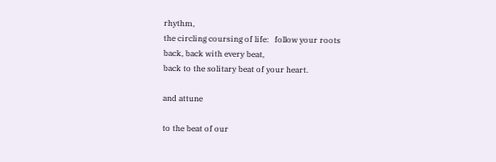rhythm,
the circling coursing of life:   follow your roots
back, back with every beat,
back to the solitary beat of your heart.

and attune

to the beat of our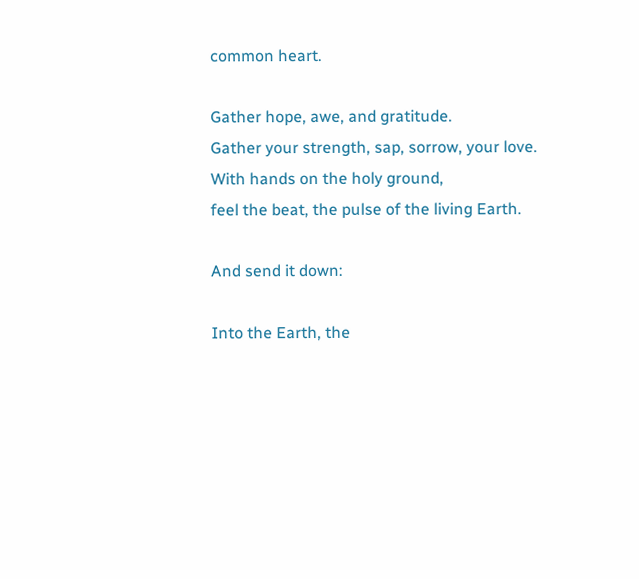common heart.

Gather hope, awe, and gratitude.
Gather your strength, sap, sorrow, your love.
With hands on the holy ground,
feel the beat, the pulse of the living Earth.

And send it down:

Into the Earth, the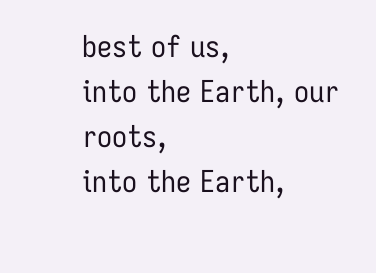best of us,
into the Earth, our roots,
into the Earth,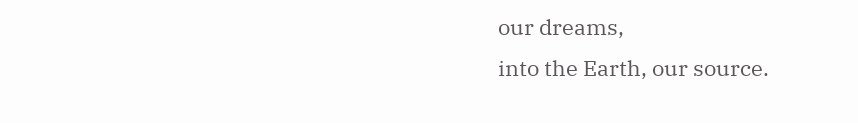our dreams,
into the Earth, our source.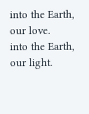into the Earth, our love.
into the Earth, our light.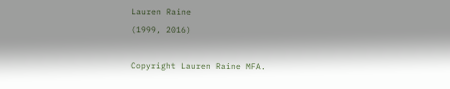Lauren Raine
(1999, 2016)

Copyright Lauren Raine MFA.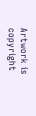Artwork is copyright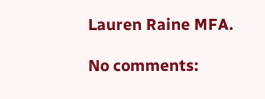Lauren Raine MFA.

No comments: